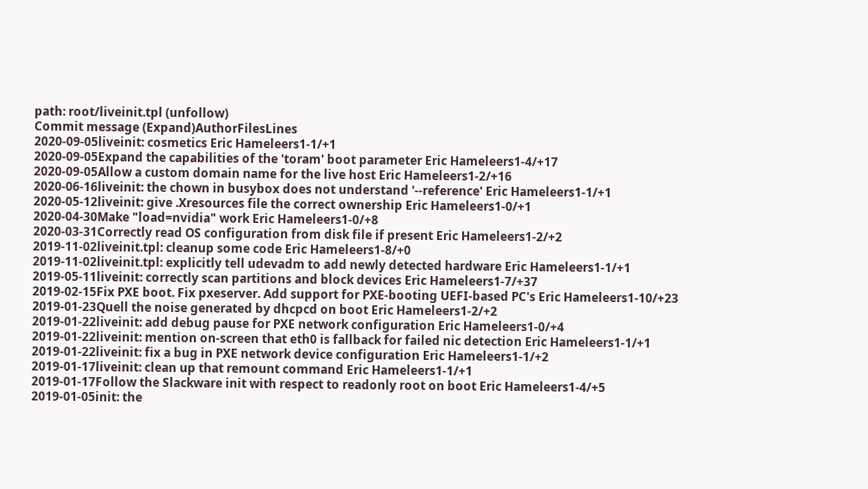path: root/liveinit.tpl (unfollow)
Commit message (Expand)AuthorFilesLines
2020-09-05liveinit: cosmetics Eric Hameleers1-1/+1
2020-09-05Expand the capabilities of the 'toram' boot parameter Eric Hameleers1-4/+17
2020-09-05Allow a custom domain name for the live host Eric Hameleers1-2/+16
2020-06-16liveinit: the chown in busybox does not understand '--reference' Eric Hameleers1-1/+1
2020-05-12liveinit: give .Xresources file the correct ownership Eric Hameleers1-0/+1
2020-04-30Make "load=nvidia" work Eric Hameleers1-0/+8
2020-03-31Correctly read OS configuration from disk file if present Eric Hameleers1-2/+2
2019-11-02liveinit.tpl: cleanup some code Eric Hameleers1-8/+0
2019-11-02liveinit.tpl: explicitly tell udevadm to add newly detected hardware Eric Hameleers1-1/+1
2019-05-11liveinit: correctly scan partitions and block devices Eric Hameleers1-7/+37
2019-02-15Fix PXE boot. Fix pxeserver. Add support for PXE-booting UEFI-based PC's Eric Hameleers1-10/+23
2019-01-23Quell the noise generated by dhcpcd on boot Eric Hameleers1-2/+2
2019-01-22liveinit: add debug pause for PXE network configuration Eric Hameleers1-0/+4
2019-01-22liveinit: mention on-screen that eth0 is fallback for failed nic detection Eric Hameleers1-1/+1
2019-01-22liveinit: fix a bug in PXE network device configuration Eric Hameleers1-1/+2
2019-01-17liveinit: clean up that remount command Eric Hameleers1-1/+1
2019-01-17Follow the Slackware init with respect to readonly root on boot Eric Hameleers1-4/+5
2019-01-05init: the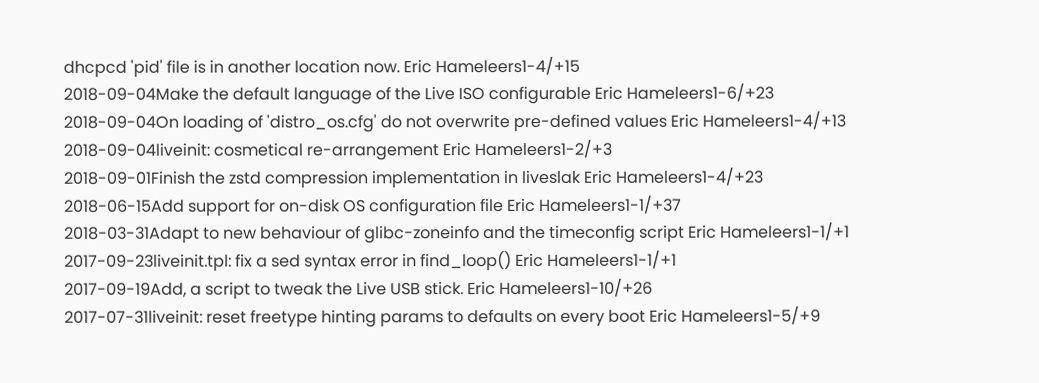dhcpcd 'pid' file is in another location now. Eric Hameleers1-4/+15
2018-09-04Make the default language of the Live ISO configurable Eric Hameleers1-6/+23
2018-09-04On loading of 'distro_os.cfg' do not overwrite pre-defined values Eric Hameleers1-4/+13
2018-09-04liveinit: cosmetical re-arrangement Eric Hameleers1-2/+3
2018-09-01Finish the zstd compression implementation in liveslak Eric Hameleers1-4/+23
2018-06-15Add support for on-disk OS configuration file Eric Hameleers1-1/+37
2018-03-31Adapt to new behaviour of glibc-zoneinfo and the timeconfig script Eric Hameleers1-1/+1
2017-09-23liveinit.tpl: fix a sed syntax error in find_loop() Eric Hameleers1-1/+1
2017-09-19Add, a script to tweak the Live USB stick. Eric Hameleers1-10/+26
2017-07-31liveinit: reset freetype hinting params to defaults on every boot Eric Hameleers1-5/+9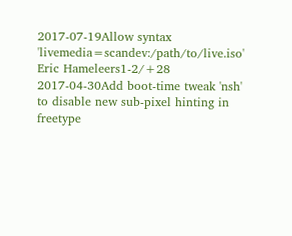2017-07-19Allow syntax 'livemedia=scandev:/path/to/live.iso' Eric Hameleers1-2/+28
2017-04-30Add boot-time tweak 'nsh' to disable new sub-pixel hinting in freetype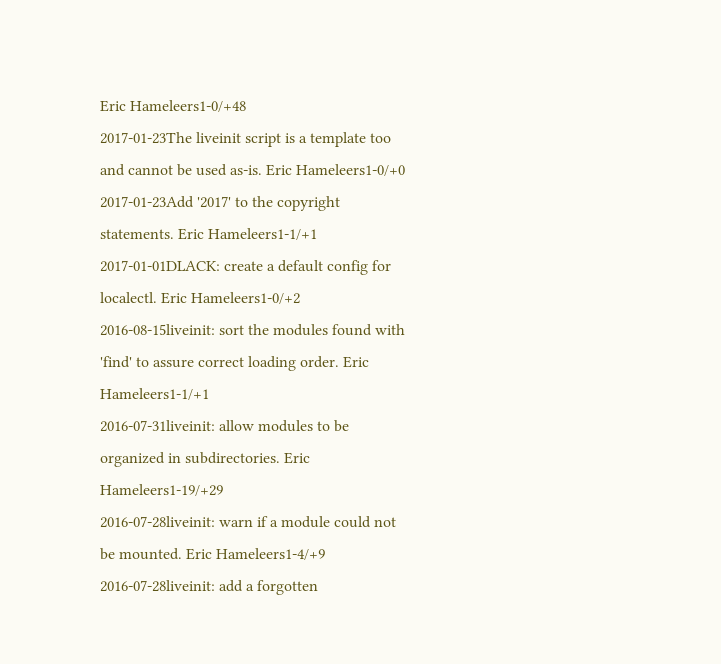Eric Hameleers1-0/+48
2017-01-23The liveinit script is a template too and cannot be used as-is. Eric Hameleers1-0/+0
2017-01-23Add '2017' to the copyright statements. Eric Hameleers1-1/+1
2017-01-01DLACK: create a default config for localectl. Eric Hameleers1-0/+2
2016-08-15liveinit: sort the modules found with 'find' to assure correct loading order. Eric Hameleers1-1/+1
2016-07-31liveinit: allow modules to be organized in subdirectories. Eric Hameleers1-19/+29
2016-07-28liveinit: warn if a module could not be mounted. Eric Hameleers1-4/+9
2016-07-28liveinit: add a forgotten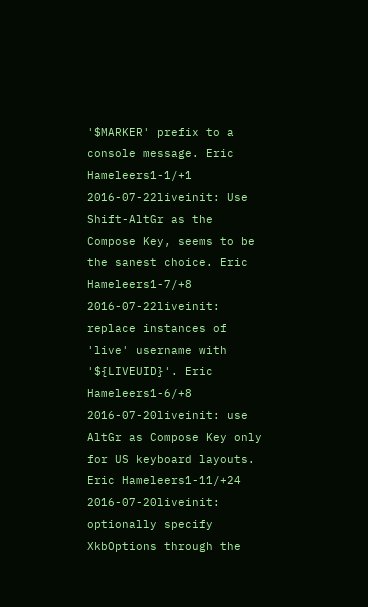'$MARKER' prefix to a console message. Eric Hameleers1-1/+1
2016-07-22liveinit: Use Shift-AltGr as the Compose Key, seems to be the sanest choice. Eric Hameleers1-7/+8
2016-07-22liveinit: replace instances of 'live' username with '${LIVEUID}'. Eric Hameleers1-6/+8
2016-07-20liveinit: use AltGr as Compose Key only for US keyboard layouts. Eric Hameleers1-11/+24
2016-07-20liveinit: optionally specify XkbOptions through the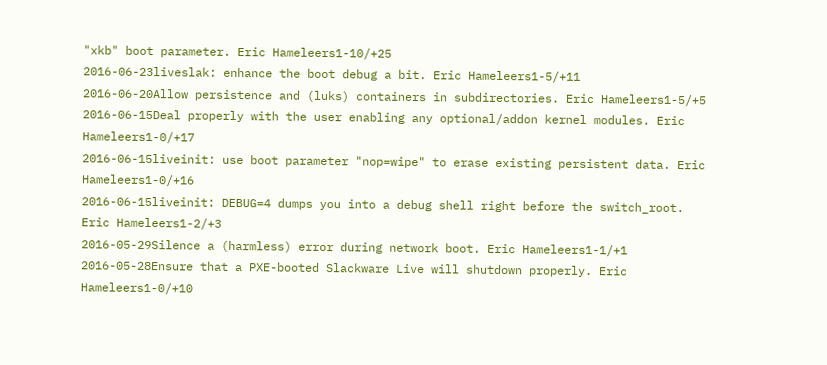"xkb" boot parameter. Eric Hameleers1-10/+25
2016-06-23liveslak: enhance the boot debug a bit. Eric Hameleers1-5/+11
2016-06-20Allow persistence and (luks) containers in subdirectories. Eric Hameleers1-5/+5
2016-06-15Deal properly with the user enabling any optional/addon kernel modules. Eric Hameleers1-0/+17
2016-06-15liveinit: use boot parameter "nop=wipe" to erase existing persistent data. Eric Hameleers1-0/+16
2016-06-15liveinit: DEBUG=4 dumps you into a debug shell right before the switch_root. Eric Hameleers1-2/+3
2016-05-29Silence a (harmless) error during network boot. Eric Hameleers1-1/+1
2016-05-28Ensure that a PXE-booted Slackware Live will shutdown properly. Eric Hameleers1-0/+10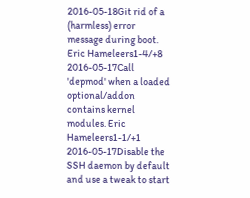2016-05-18Git rid of a (harmless) error message during boot. Eric Hameleers1-4/+8
2016-05-17Call 'depmod' when a loaded optional/addon contains kernel modules. Eric Hameleers1-1/+1
2016-05-17Disable the SSH daemon by default and use a tweak to start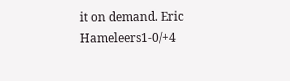it on demand. Eric Hameleers1-0/+4